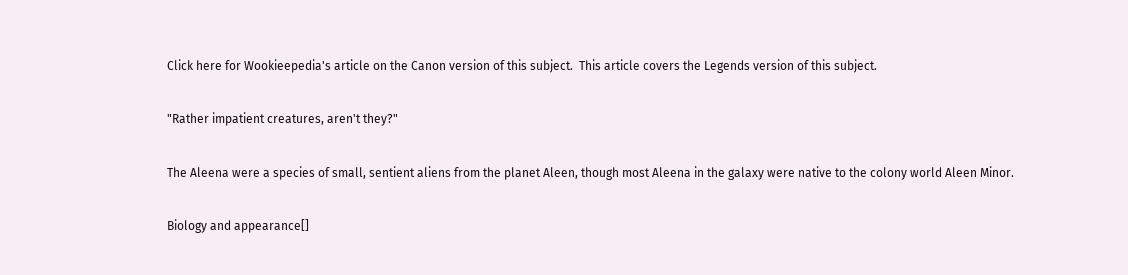Click here for Wookieepedia's article on the Canon version of this subject.  This article covers the Legends version of this subject.

"Rather impatient creatures, aren't they?"

The Aleena were a species of small, sentient aliens from the planet Aleen, though most Aleena in the galaxy were native to the colony world Aleen Minor.

Biology and appearance[]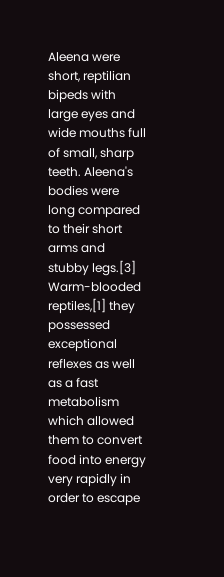Aleena were short, reptilian bipeds with large eyes and wide mouths full of small, sharp teeth. Aleena's bodies were long compared to their short arms and stubby legs.[3] Warm-blooded reptiles,[1] they possessed exceptional reflexes as well as a fast metabolism which allowed them to convert food into energy very rapidly in order to escape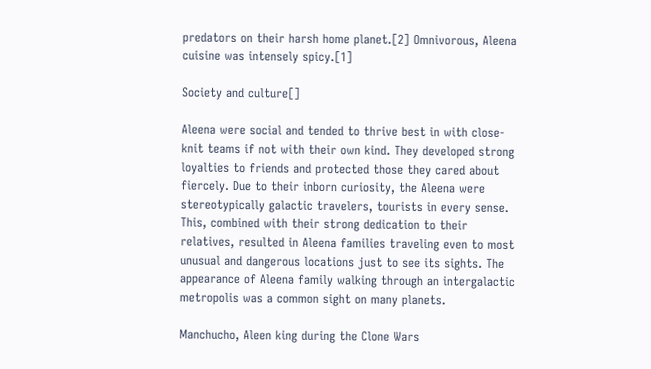predators on their harsh home planet.[2] Omnivorous, Aleena cuisine was intensely spicy.[1]

Society and culture[]

Aleena were social and tended to thrive best in with close-knit teams if not with their own kind. They developed strong loyalties to friends and protected those they cared about fiercely. Due to their inborn curiosity, the Aleena were stereotypically galactic travelers, tourists in every sense. This, combined with their strong dedication to their relatives, resulted in Aleena families traveling even to most unusual and dangerous locations just to see its sights. The appearance of Aleena family walking through an intergalactic metropolis was a common sight on many planets.

Manchucho, Aleen king during the Clone Wars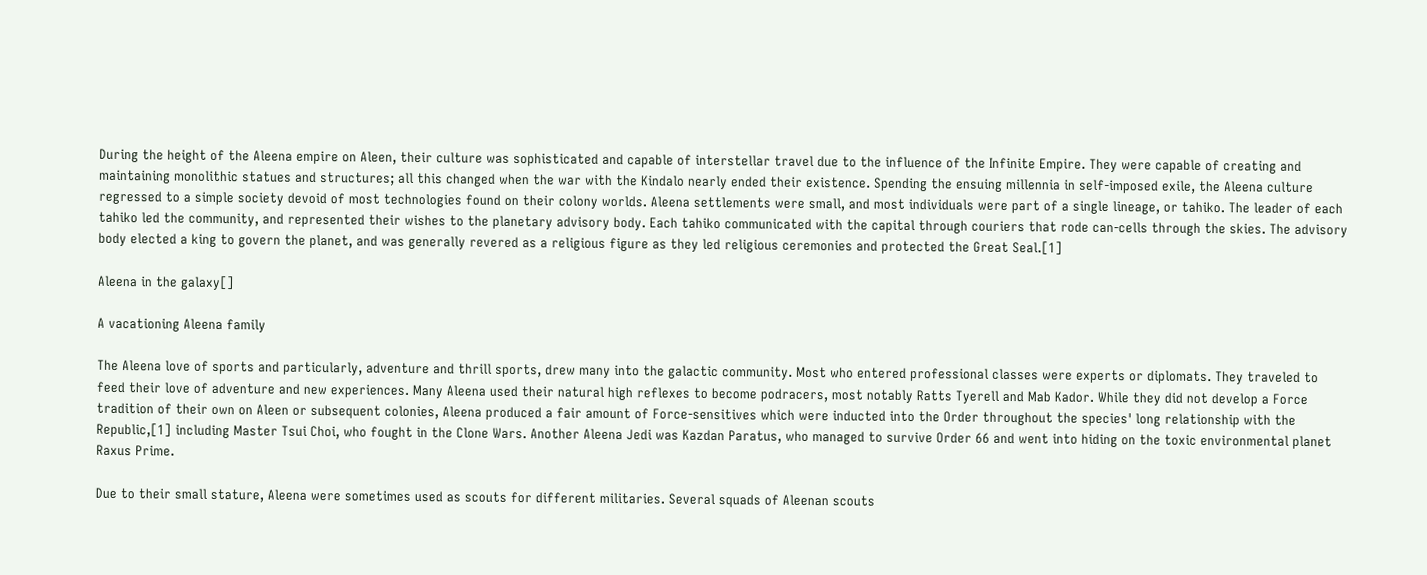During the height of the Aleena empire on Aleen, their culture was sophisticated and capable of interstellar travel due to the influence of the Infinite Empire. They were capable of creating and maintaining monolithic statues and structures; all this changed when the war with the Kindalo nearly ended their existence. Spending the ensuing millennia in self-imposed exile, the Aleena culture regressed to a simple society devoid of most technologies found on their colony worlds. Aleena settlements were small, and most individuals were part of a single lineage, or tahiko. The leader of each tahiko led the community, and represented their wishes to the planetary advisory body. Each tahiko communicated with the capital through couriers that rode can-cells through the skies. The advisory body elected a king to govern the planet, and was generally revered as a religious figure as they led religious ceremonies and protected the Great Seal.[1]

Aleena in the galaxy[]

A vacationing Aleena family

The Aleena love of sports and particularly, adventure and thrill sports, drew many into the galactic community. Most who entered professional classes were experts or diplomats. They traveled to feed their love of adventure and new experiences. Many Aleena used their natural high reflexes to become podracers, most notably Ratts Tyerell and Mab Kador. While they did not develop a Force tradition of their own on Aleen or subsequent colonies, Aleena produced a fair amount of Force-sensitives which were inducted into the Order throughout the species' long relationship with the Republic,[1] including Master Tsui Choi, who fought in the Clone Wars. Another Aleena Jedi was Kazdan Paratus, who managed to survive Order 66 and went into hiding on the toxic environmental planet Raxus Prime.

Due to their small stature, Aleena were sometimes used as scouts for different militaries. Several squads of Aleenan scouts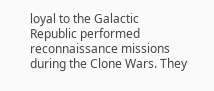loyal to the Galactic Republic performed reconnaissance missions during the Clone Wars. They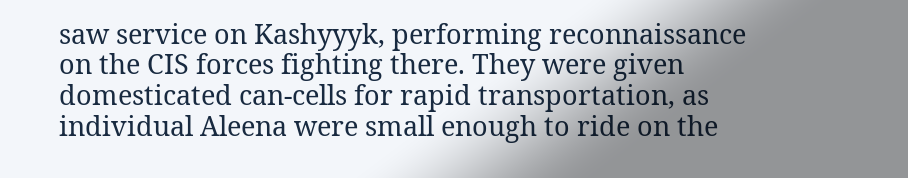saw service on Kashyyyk, performing reconnaissance on the CIS forces fighting there. They were given domesticated can-cells for rapid transportation, as individual Aleena were small enough to ride on the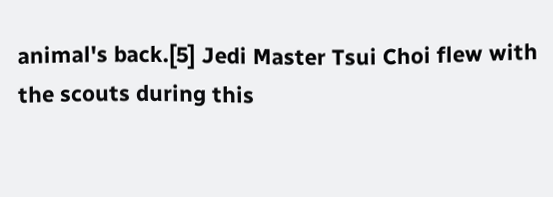animal's back.[5] Jedi Master Tsui Choi flew with the scouts during this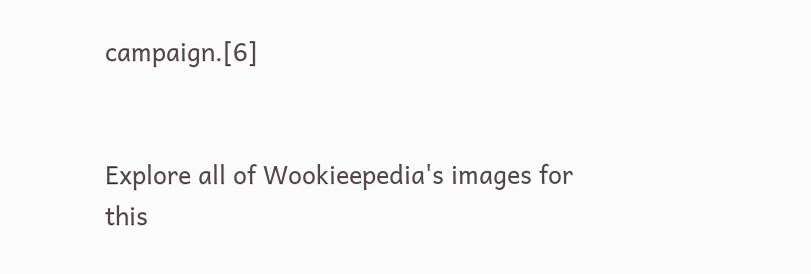campaign.[6]


Explore all of Wookieepedia's images for this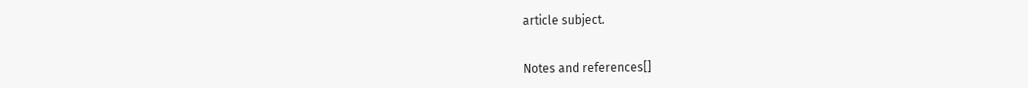article subject.


Notes and references[]